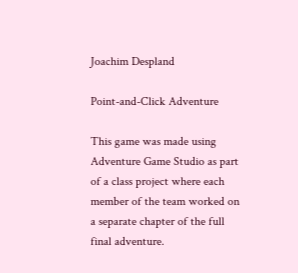Joachim Despland

Point-and-Click Adventure

This game was made using Adventure Game Studio as part of a class project where each member of the team worked on a separate chapter of the full final adventure.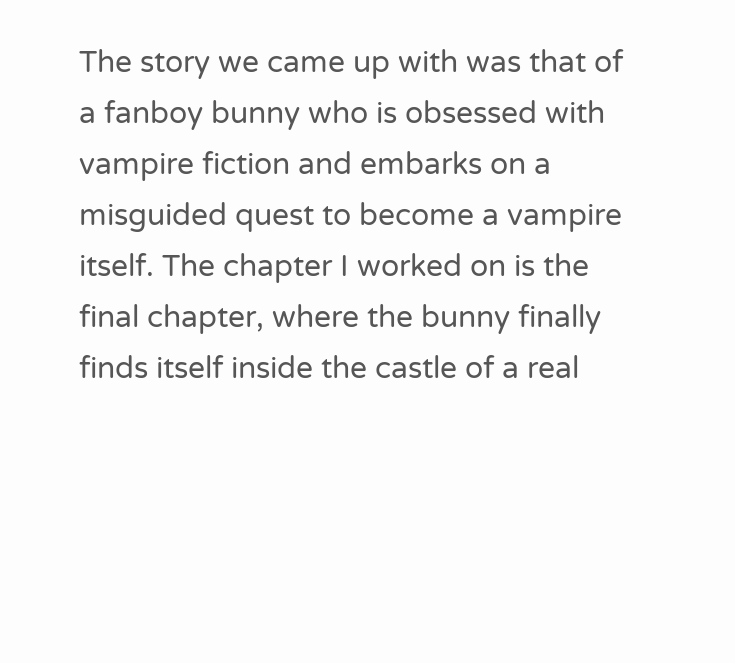The story we came up with was that of a fanboy bunny who is obsessed with vampire fiction and embarks on a misguided quest to become a vampire itself. The chapter I worked on is the final chapter, where the bunny finally finds itself inside the castle of a real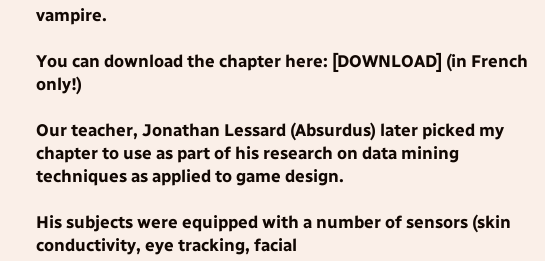vampire.

You can download the chapter here: [DOWNLOAD] (in French only!)

Our teacher, Jonathan Lessard (Absurdus) later picked my chapter to use as part of his research on data mining techniques as applied to game design.

His subjects were equipped with a number of sensors (skin conductivity, eye tracking, facial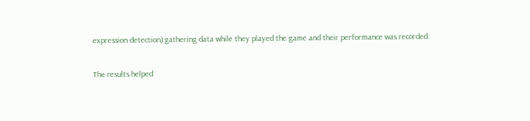expression detection) gathering data while they played the game and their performance was recorded.

The results helped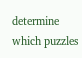determine which puzzles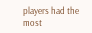players had the most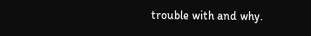trouble with and why.